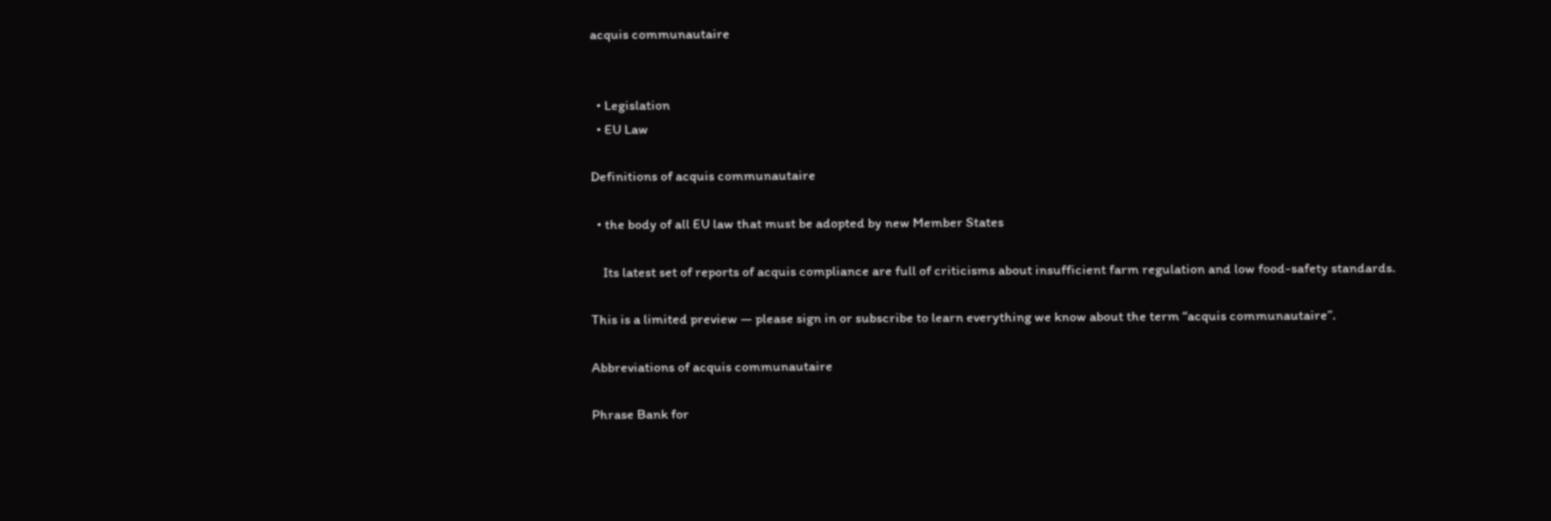acquis communautaire


  • Legislation
  • EU Law

Definitions of acquis communautaire

  • the body of all EU law that must be adopted by new Member States

    Its latest set of reports of acquis compliance are full of criticisms about insufficient farm regulation and low food-safety standards.

This is a limited preview — please sign in or subscribe to learn everything we know about the term “acquis communautaire”.

Abbreviations of acquis communautaire

Phrase Bank for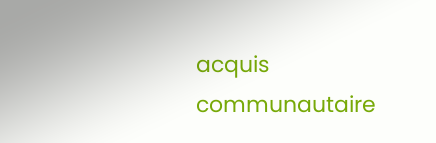acquis communautaire